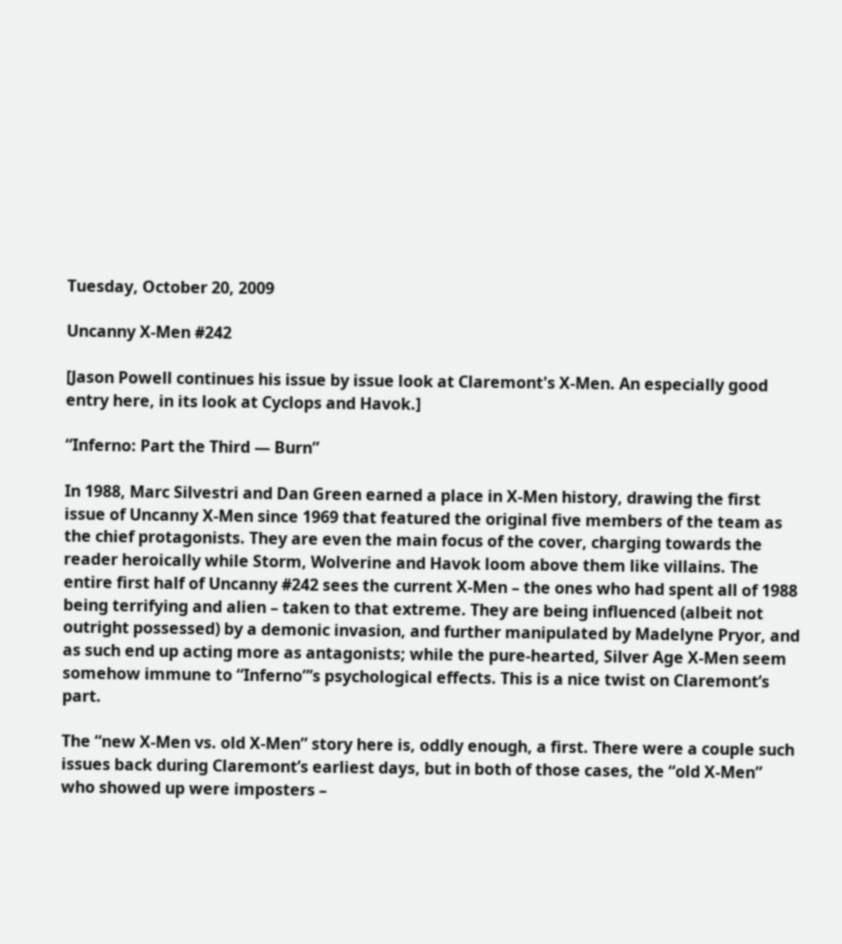Tuesday, October 20, 2009

Uncanny X-Men #242

[Jason Powell continues his issue by issue look at Claremont's X-Men. An especially good entry here, in its look at Cyclops and Havok.]

“Inferno: Part the Third — Burn”

In 1988, Marc Silvestri and Dan Green earned a place in X-Men history, drawing the first issue of Uncanny X-Men since 1969 that featured the original five members of the team as the chief protagonists. They are even the main focus of the cover, charging towards the reader heroically while Storm, Wolverine and Havok loom above them like villains. The entire first half of Uncanny #242 sees the current X-Men – the ones who had spent all of 1988 being terrifying and alien – taken to that extreme. They are being influenced (albeit not outright possessed) by a demonic invasion, and further manipulated by Madelyne Pryor, and as such end up acting more as antagonists; while the pure-hearted, Silver Age X-Men seem somehow immune to “Inferno”’s psychological effects. This is a nice twist on Claremont’s part.

The “new X-Men vs. old X-Men” story here is, oddly enough, a first. There were a couple such issues back during Claremont’s earliest days, but in both of those cases, the “old X-Men” who showed up were imposters –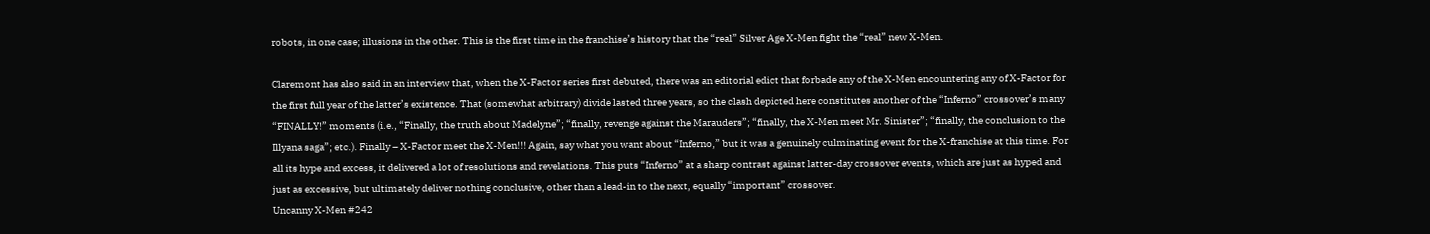robots, in one case; illusions in the other. This is the first time in the franchise’s history that the “real” Silver Age X-Men fight the “real” new X-Men.

Claremont has also said in an interview that, when the X-Factor series first debuted, there was an editorial edict that forbade any of the X-Men encountering any of X-Factor for the first full year of the latter’s existence. That (somewhat arbitrary) divide lasted three years, so the clash depicted here constitutes another of the “Inferno” crossover’s many “FINALLY!” moments (i.e., “Finally, the truth about Madelyne”; “finally, revenge against the Marauders”; “finally, the X-Men meet Mr. Sinister”; “finally, the conclusion to the Illyana saga”; etc.). Finally – X-Factor meet the X-Men!!! Again, say what you want about “Inferno,” but it was a genuinely culminating event for the X-franchise at this time. For all its hype and excess, it delivered a lot of resolutions and revelations. This puts “Inferno” at a sharp contrast against latter-day crossover events, which are just as hyped and just as excessive, but ultimately deliver nothing conclusive, other than a lead-in to the next, equally “important” crossover.
Uncanny X-Men #242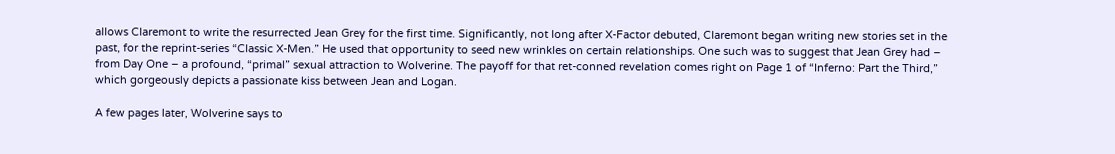allows Claremont to write the resurrected Jean Grey for the first time. Significantly, not long after X-Factor debuted, Claremont began writing new stories set in the past, for the reprint-series “Classic X-Men.” He used that opportunity to seed new wrinkles on certain relationships. One such was to suggest that Jean Grey had – from Day One – a profound, “primal” sexual attraction to Wolverine. The payoff for that ret-conned revelation comes right on Page 1 of “Inferno: Part the Third,” which gorgeously depicts a passionate kiss between Jean and Logan.

A few pages later, Wolverine says to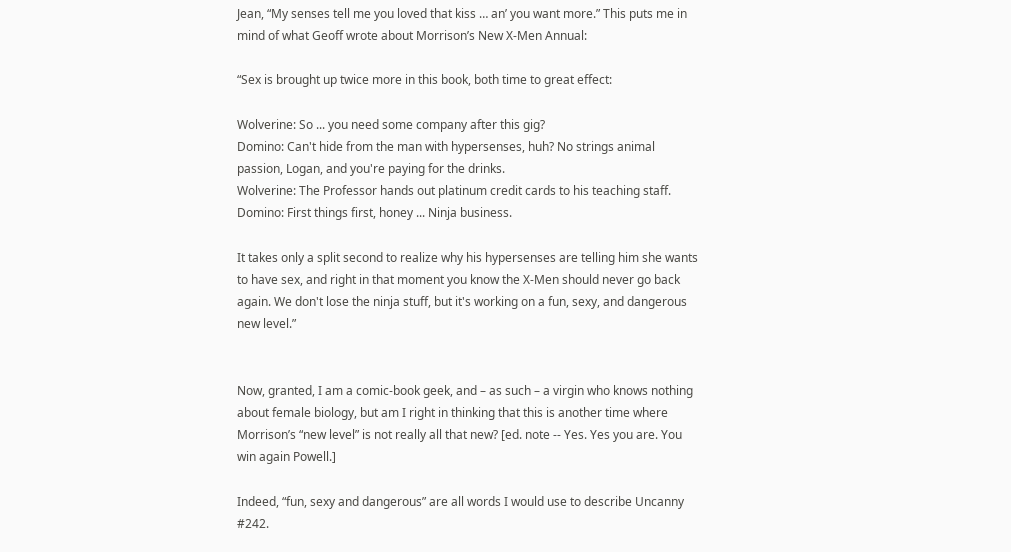Jean, “My senses tell me you loved that kiss … an’ you want more.” This puts me in mind of what Geoff wrote about Morrison’s New X-Men Annual:

“Sex is brought up twice more in this book, both time to great effect:

Wolverine: So ... you need some company after this gig?
Domino: Can't hide from the man with hypersenses, huh? No strings animal passion, Logan, and you're paying for the drinks.
Wolverine: The Professor hands out platinum credit cards to his teaching staff.
Domino: First things first, honey ... Ninja business.

It takes only a split second to realize why his hypersenses are telling him she wants to have sex, and right in that moment you know the X-Men should never go back again. We don't lose the ninja stuff, but it's working on a fun, sexy, and dangerous new level.”


Now, granted, I am a comic-book geek, and – as such – a virgin who knows nothing about female biology, but am I right in thinking that this is another time where Morrison’s “new level” is not really all that new? [ed. note -- Yes. Yes you are. You win again Powell.]

Indeed, “fun, sexy and dangerous” are all words I would use to describe Uncanny #242.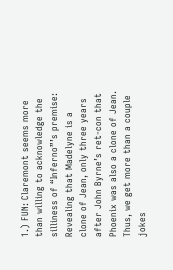1.) FUN: Claremont seems more than willing to acknowledge the silliness of “Inferno”’s premise: Revealing that Madelyne is a clone of Jean, only three years after John Byrne’s ret-con that Phoenix was also a clone of Jean. Thus, we get more than a couple jokes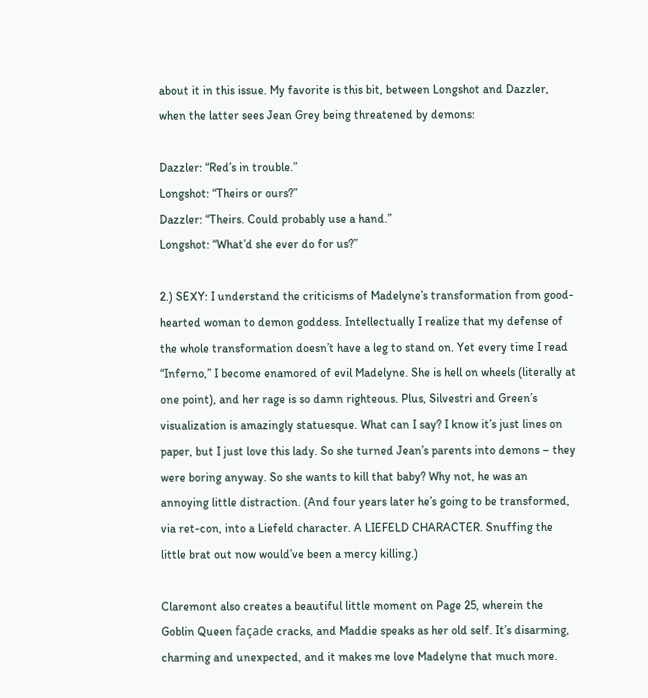about it in this issue. My favorite is this bit, between Longshot and Dazzler, when the latter sees Jean Grey being threatened by demons:

Dazzler: “Red’s in trouble.”
Longshot: “Theirs or ours?”
Dazzler: “Theirs. Could probably use a hand.”
Longshot: “What’d she ever do for us?”

2.) SEXY: I understand the criticisms of Madelyne’s transformation from good-hearted woman to demon goddess. Intellectually I realize that my defense of the whole transformation doesn’t have a leg to stand on. Yet every time I read “Inferno,” I become enamored of evil Madelyne. She is hell on wheels (literally at one point), and her rage is so damn righteous. Plus, Silvestri and Green’s visualization is amazingly statuesque. What can I say? I know it’s just lines on paper, but I just love this lady. So she turned Jean’s parents into demons – they were boring anyway. So she wants to kill that baby? Why not, he was an annoying little distraction. (And four years later he’s going to be transformed, via ret-con, into a Liefeld character. A LIEFELD CHARACTER. Snuffing the little brat out now would’ve been a mercy killing.)

Claremont also creates a beautiful little moment on Page 25, wherein the Goblin Queen façade cracks, and Maddie speaks as her old self. It’s disarming, charming and unexpected, and it makes me love Madelyne that much more.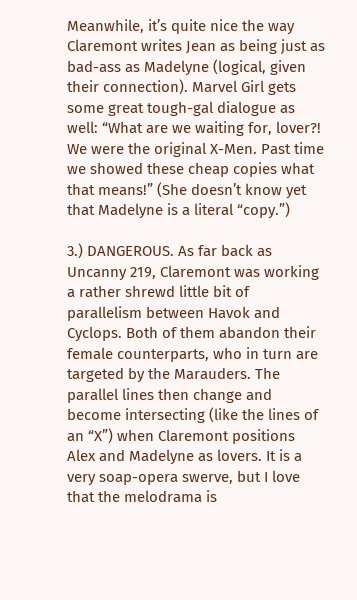Meanwhile, it’s quite nice the way Claremont writes Jean as being just as bad-ass as Madelyne (logical, given their connection). Marvel Girl gets some great tough-gal dialogue as well: “What are we waiting for, lover?! We were the original X-Men. Past time we showed these cheap copies what that means!” (She doesn’t know yet that Madelyne is a literal “copy.”)

3.) DANGEROUS. As far back as Uncanny 219, Claremont was working a rather shrewd little bit of parallelism between Havok and Cyclops. Both of them abandon their female counterparts, who in turn are targeted by the Marauders. The parallel lines then change and become intersecting (like the lines of an “X”) when Claremont positions Alex and Madelyne as lovers. It is a very soap-opera swerve, but I love that the melodrama is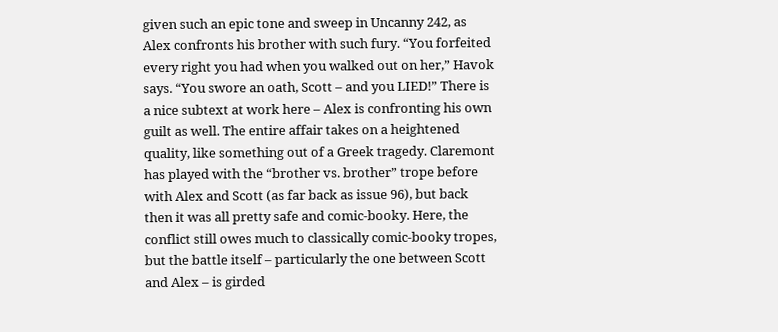given such an epic tone and sweep in Uncanny 242, as Alex confronts his brother with such fury. “You forfeited every right you had when you walked out on her,” Havok says. “You swore an oath, Scott – and you LIED!” There is a nice subtext at work here – Alex is confronting his own guilt as well. The entire affair takes on a heightened quality, like something out of a Greek tragedy. Claremont has played with the “brother vs. brother” trope before with Alex and Scott (as far back as issue 96), but back then it was all pretty safe and comic-booky. Here, the conflict still owes much to classically comic-booky tropes, but the battle itself – particularly the one between Scott and Alex – is girded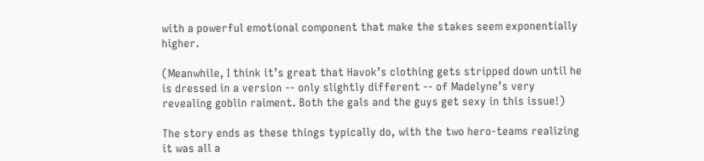with a powerful emotional component that make the stakes seem exponentially higher.

(Meanwhile, I think it’s great that Havok’s clothing gets stripped down until he is dressed in a version -- only slightly different -- of Madelyne’s very revealing goblin raiment. Both the gals and the guys get sexy in this issue!)

The story ends as these things typically do, with the two hero-teams realizing it was all a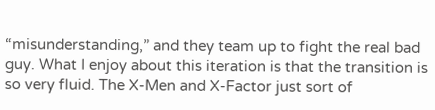“misunderstanding,” and they team up to fight the real bad guy. What I enjoy about this iteration is that the transition is so very fluid. The X-Men and X-Factor just sort of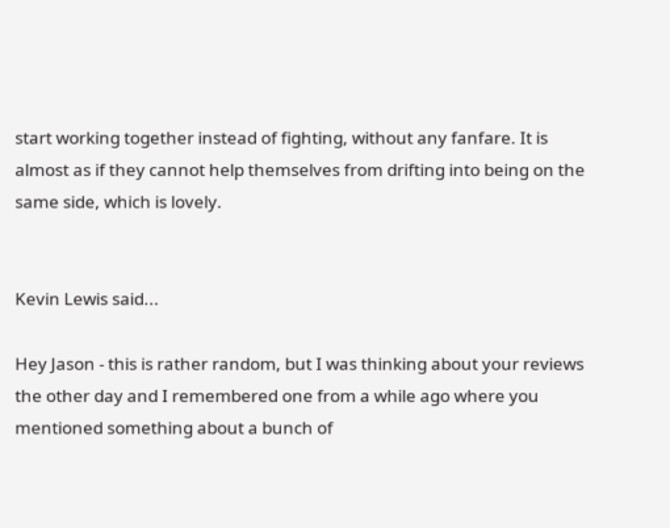start working together instead of fighting, without any fanfare. It is almost as if they cannot help themselves from drifting into being on the same side, which is lovely.


Kevin Lewis said...

Hey Jason - this is rather random, but I was thinking about your reviews the other day and I remembered one from a while ago where you mentioned something about a bunch of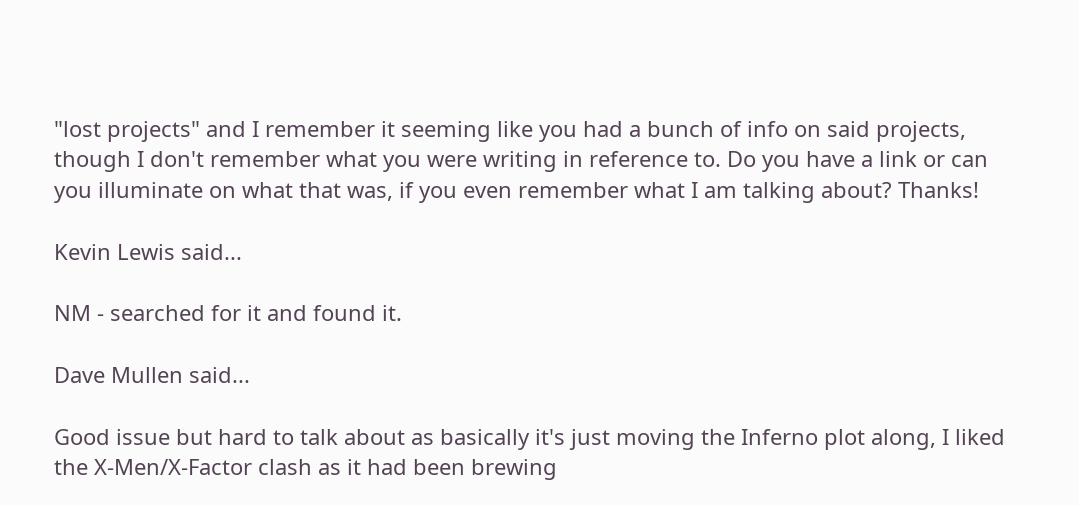"lost projects" and I remember it seeming like you had a bunch of info on said projects, though I don't remember what you were writing in reference to. Do you have a link or can you illuminate on what that was, if you even remember what I am talking about? Thanks!

Kevin Lewis said...

NM - searched for it and found it.

Dave Mullen said...

Good issue but hard to talk about as basically it's just moving the Inferno plot along, I liked the X-Men/X-Factor clash as it had been brewing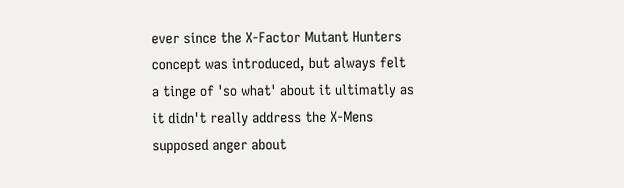ever since the X-Factor Mutant Hunters concept was introduced, but always felt a tinge of 'so what' about it ultimatly as it didn't really address the X-Mens supposed anger about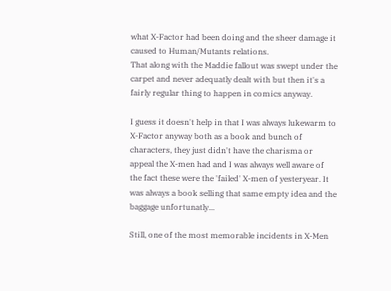what X-Factor had been doing and the sheer damage it caused to Human/Mutants relations.
That along with the Maddie fallout was swept under the carpet and never adequatly dealt with but then it's a fairly regular thing to happen in comics anyway.

I guess it doesn't help in that I was always lukewarm to X-Factor anyway both as a book and bunch of characters, they just didn't have the charisma or appeal the X-men had and I was always well aware of the fact these were the 'failed' X-men of yesteryear. It was always a book selling that same empty idea and the baggage unfortunatly...

Still, one of the most memorable incidents in X-Men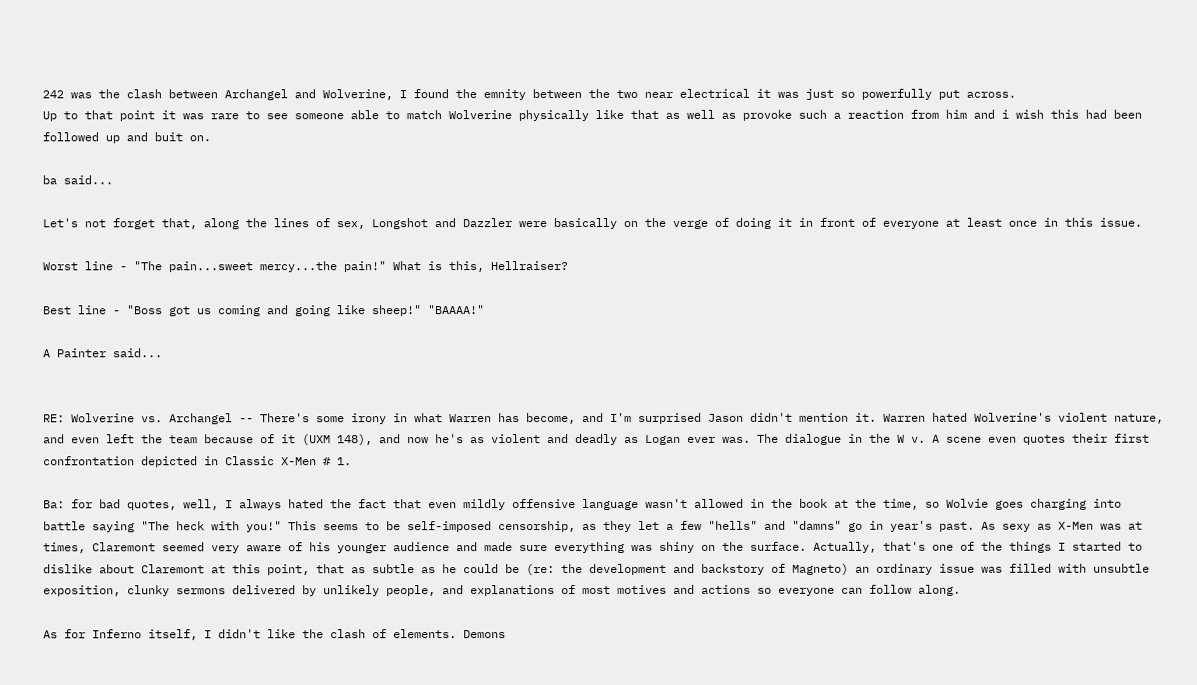242 was the clash between Archangel and Wolverine, I found the emnity between the two near electrical it was just so powerfully put across.
Up to that point it was rare to see someone able to match Wolverine physically like that as well as provoke such a reaction from him and i wish this had been followed up and buit on.

ba said...

Let's not forget that, along the lines of sex, Longshot and Dazzler were basically on the verge of doing it in front of everyone at least once in this issue.

Worst line - "The pain...sweet mercy...the pain!" What is this, Hellraiser?

Best line - "Boss got us coming and going like sheep!" "BAAAA!"

A Painter said...


RE: Wolverine vs. Archangel -- There's some irony in what Warren has become, and I'm surprised Jason didn't mention it. Warren hated Wolverine's violent nature, and even left the team because of it (UXM 148), and now he's as violent and deadly as Logan ever was. The dialogue in the W v. A scene even quotes their first confrontation depicted in Classic X-Men # 1.

Ba: for bad quotes, well, I always hated the fact that even mildly offensive language wasn't allowed in the book at the time, so Wolvie goes charging into battle saying "The heck with you!" This seems to be self-imposed censorship, as they let a few "hells" and "damns" go in year's past. As sexy as X-Men was at times, Claremont seemed very aware of his younger audience and made sure everything was shiny on the surface. Actually, that's one of the things I started to dislike about Claremont at this point, that as subtle as he could be (re: the development and backstory of Magneto) an ordinary issue was filled with unsubtle exposition, clunky sermons delivered by unlikely people, and explanations of most motives and actions so everyone can follow along.

As for Inferno itself, I didn't like the clash of elements. Demons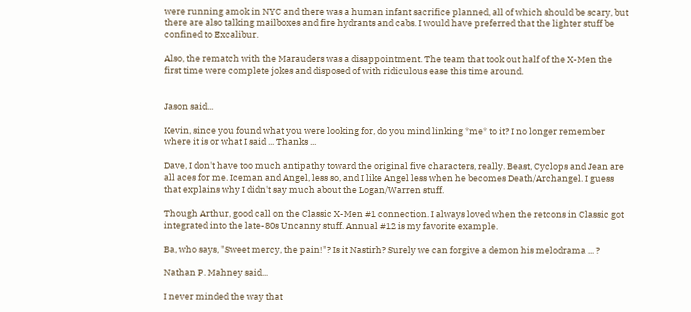were running amok in NYC and there was a human infant sacrifice planned, all of which should be scary, but there are also talking mailboxes and fire hydrants and cabs. I would have preferred that the lighter stuff be confined to Excalibur.

Also, the rematch with the Marauders was a disappointment. The team that took out half of the X-Men the first time were complete jokes and disposed of with ridiculous ease this time around.


Jason said...

Kevin, since you found what you were looking for, do you mind linking *me* to it? I no longer remember where it is or what I said ... Thanks ...

Dave, I don't have too much antipathy toward the original five characters, really. Beast, Cyclops and Jean are all aces for me. Iceman and Angel, less so, and I like Angel less when he becomes Death/Archangel. I guess that explains why I didn't say much about the Logan/Warren stuff.

Though Arthur, good call on the Classic X-Men #1 connection. I always loved when the retcons in Classic got integrated into the late-80s Uncanny stuff. Annual #12 is my favorite example.

Ba, who says, "Sweet mercy, the pain!"? Is it Nastirh? Surely we can forgive a demon his melodrama ... ?

Nathan P. Mahney said...

I never minded the way that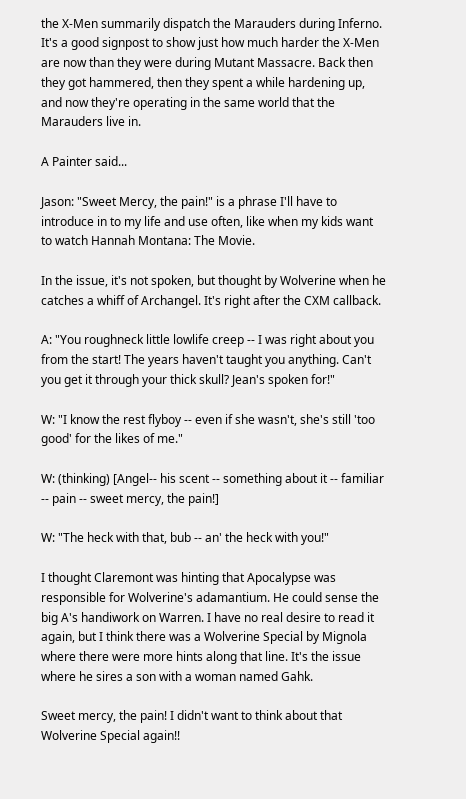the X-Men summarily dispatch the Marauders during Inferno. It's a good signpost to show just how much harder the X-Men are now than they were during Mutant Massacre. Back then they got hammered, then they spent a while hardening up, and now they're operating in the same world that the Marauders live in.

A Painter said...

Jason: "Sweet Mercy, the pain!" is a phrase I'll have to introduce in to my life and use often, like when my kids want to watch Hannah Montana: The Movie.

In the issue, it's not spoken, but thought by Wolverine when he catches a whiff of Archangel. It's right after the CXM callback.

A: "You roughneck little lowlife creep -- I was right about you from the start! The years haven't taught you anything. Can't you get it through your thick skull? Jean's spoken for!"

W: "I know the rest flyboy -- even if she wasn't, she's still 'too good' for the likes of me."

W: (thinking) [Angel-- his scent -- something about it -- familiar -- pain -- sweet mercy, the pain!]

W: "The heck with that, bub -- an' the heck with you!"

I thought Claremont was hinting that Apocalypse was responsible for Wolverine's adamantium. He could sense the big A's handiwork on Warren. I have no real desire to read it again, but I think there was a Wolverine Special by Mignola where there were more hints along that line. It's the issue where he sires a son with a woman named Gahk.

Sweet mercy, the pain! I didn't want to think about that Wolverine Special again!!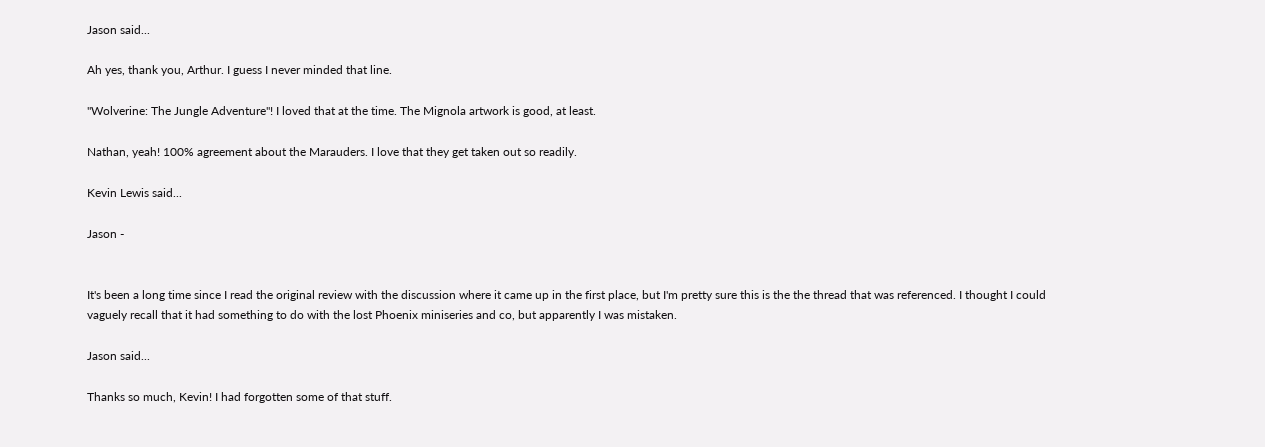Jason said...

Ah yes, thank you, Arthur. I guess I never minded that line.

"Wolverine: The Jungle Adventure"! I loved that at the time. The Mignola artwork is good, at least.

Nathan, yeah! 100% agreement about the Marauders. I love that they get taken out so readily.

Kevin Lewis said...

Jason -


It's been a long time since I read the original review with the discussion where it came up in the first place, but I'm pretty sure this is the the thread that was referenced. I thought I could vaguely recall that it had something to do with the lost Phoenix miniseries and co, but apparently I was mistaken.

Jason said...

Thanks so much, Kevin! I had forgotten some of that stuff.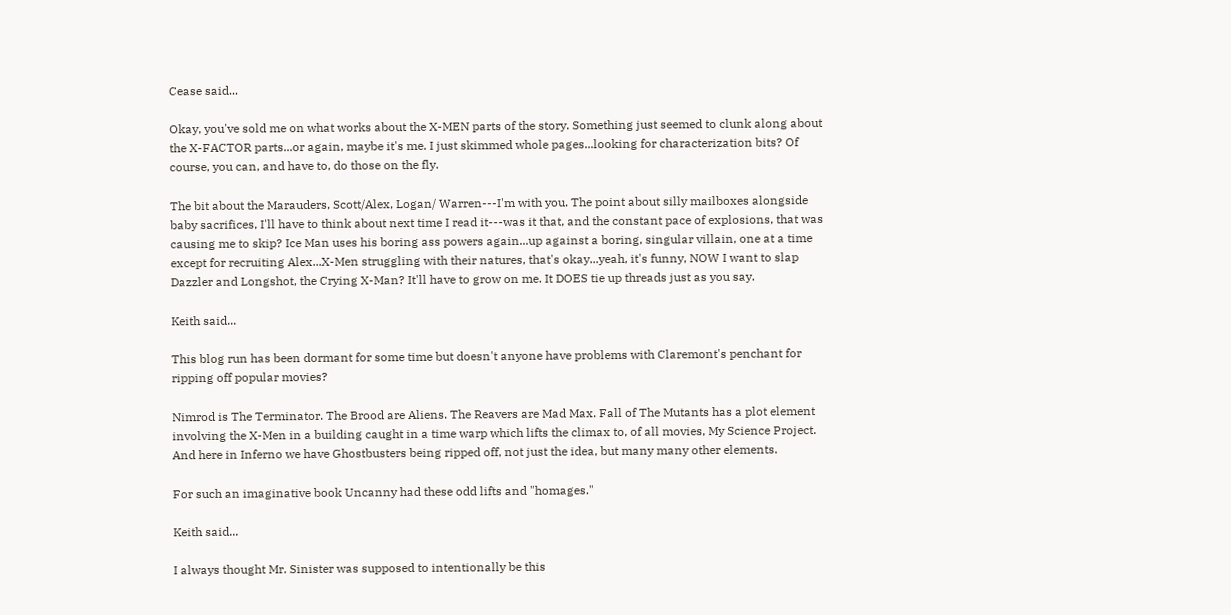Cease said...

Okay, you've sold me on what works about the X-MEN parts of the story. Something just seemed to clunk along about the X-FACTOR parts...or again, maybe it's me. I just skimmed whole pages...looking for characterization bits? Of course, you can, and have to, do those on the fly.

The bit about the Marauders, Scott/Alex, Logan/ Warren---I'm with you. The point about silly mailboxes alongside baby sacrifices, I'll have to think about next time I read it---was it that, and the constant pace of explosions, that was causing me to skip? Ice Man uses his boring ass powers again...up against a boring, singular villain, one at a time except for recruiting Alex...X-Men struggling with their natures, that's okay...yeah, it's funny, NOW I want to slap Dazzler and Longshot, the Crying X-Man? It'll have to grow on me. It DOES tie up threads just as you say.

Keith said...

This blog run has been dormant for some time but doesn't anyone have problems with Claremont's penchant for ripping off popular movies?

Nimrod is The Terminator. The Brood are Aliens. The Reavers are Mad Max. Fall of The Mutants has a plot element involving the X-Men in a building caught in a time warp which lifts the climax to, of all movies, My Science Project. And here in Inferno we have Ghostbusters being ripped off, not just the idea, but many many other elements.

For such an imaginative book Uncanny had these odd lifts and "homages."

Keith said...

I always thought Mr. Sinister was supposed to intentionally be this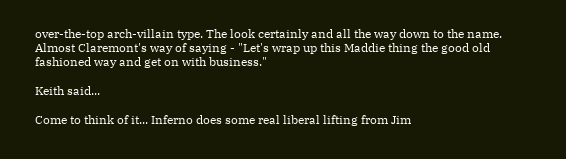over-the-top arch-villain type. The look certainly and all the way down to the name. Almost Claremont's way of saying - "Let's wrap up this Maddie thing the good old fashioned way and get on with business."

Keith said...

Come to think of it... Inferno does some real liberal lifting from Jim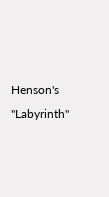Henson's "Labyrinth"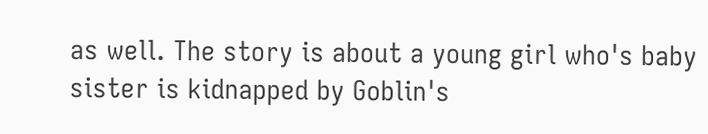as well. The story is about a young girl who's baby sister is kidnapped by Goblin's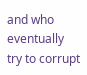and who eventually try to corrupt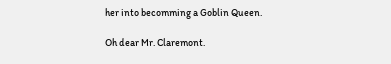her into becomming a Goblin Queen.

Oh dear Mr. Claremont.